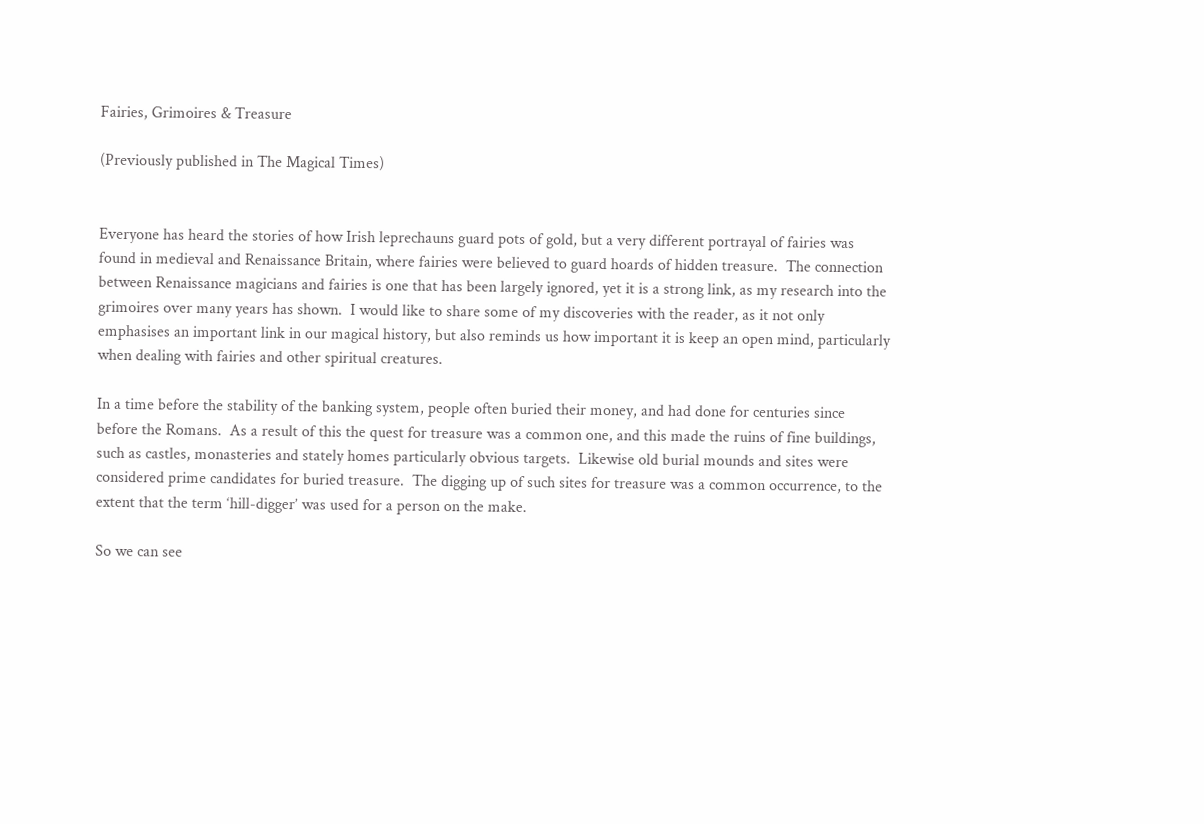Fairies, Grimoires & Treasure

(Previously published in The Magical Times)


Everyone has heard the stories of how Irish leprechauns guard pots of gold, but a very different portrayal of fairies was found in medieval and Renaissance Britain, where fairies were believed to guard hoards of hidden treasure.  The connection between Renaissance magicians and fairies is one that has been largely ignored, yet it is a strong link, as my research into the grimoires over many years has shown.  I would like to share some of my discoveries with the reader, as it not only emphasises an important link in our magical history, but also reminds us how important it is keep an open mind, particularly when dealing with fairies and other spiritual creatures.

In a time before the stability of the banking system, people often buried their money, and had done for centuries since before the Romans.  As a result of this the quest for treasure was a common one, and this made the ruins of fine buildings, such as castles, monasteries and stately homes particularly obvious targets.  Likewise old burial mounds and sites were considered prime candidates for buried treasure.  The digging up of such sites for treasure was a common occurrence, to the extent that the term ‘hill-digger’ was used for a person on the make.

So we can see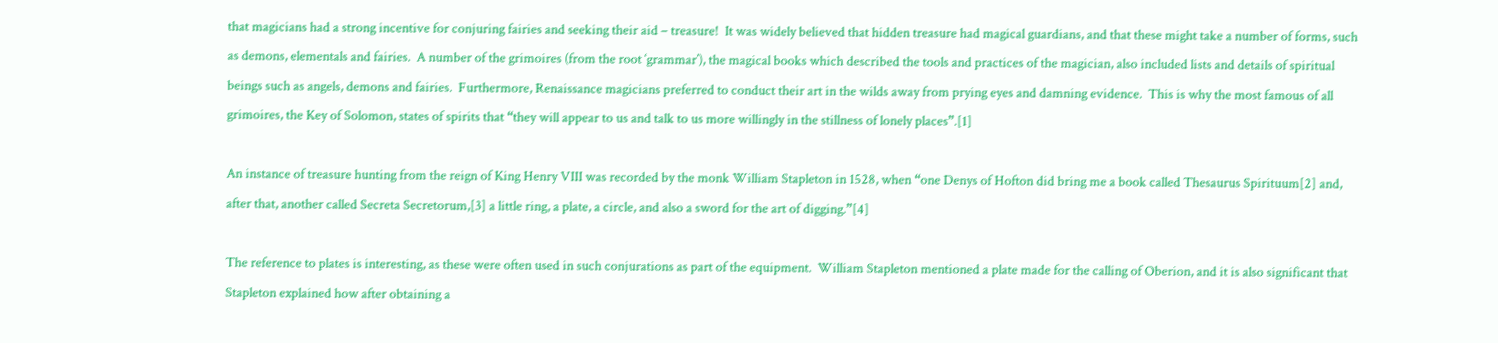that magicians had a strong incentive for conjuring fairies and seeking their aid – treasure!  It was widely believed that hidden treasure had magical guardians, and that these might take a number of forms, such as demons, elementals and fairies.  A number of the grimoires (from the root ‘grammar’), the magical books which described the tools and practices of the magician, also included lists and details of spiritual beings such as angels, demons and fairies.  Furthermore, Renaissance magicians preferred to conduct their art in the wilds away from prying eyes and damning evidence.  This is why the most famous of all grimoires, the Key of Solomon, states of spirits that “they will appear to us and talk to us more willingly in the stillness of lonely places”.[1]

An instance of treasure hunting from the reign of King Henry VIII was recorded by the monk William Stapleton in 1528, when “one Denys of Hofton did bring me a book called Thesaurus Spirituum[2] and, after that, another called Secreta Secretorum,[3] a little ring, a plate, a circle, and also a sword for the art of digging.”[4]

The reference to plates is interesting, as these were often used in such conjurations as part of the equipment.  William Stapleton mentioned a plate made for the calling of Oberion, and it is also significant that Stapleton explained how after obtaining a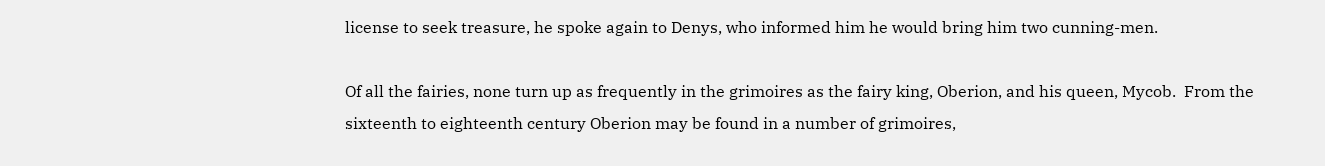license to seek treasure, he spoke again to Denys, who informed him he would bring him two cunning-men.

Of all the fairies, none turn up as frequently in the grimoires as the fairy king, Oberion, and his queen, Mycob.  From the sixteenth to eighteenth century Oberion may be found in a number of grimoires,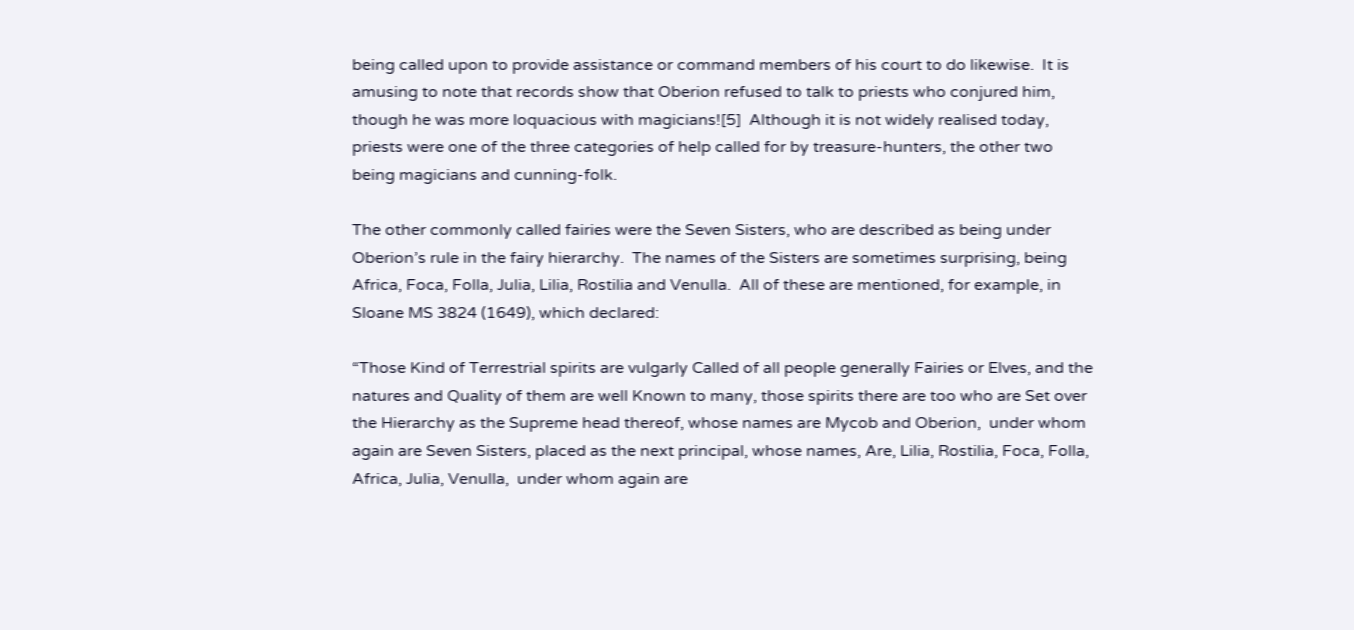being called upon to provide assistance or command members of his court to do likewise.  It is amusing to note that records show that Oberion refused to talk to priests who conjured him, though he was more loquacious with magicians![5]  Although it is not widely realised today, priests were one of the three categories of help called for by treasure-hunters, the other two being magicians and cunning-folk.

The other commonly called fairies were the Seven Sisters, who are described as being under Oberion’s rule in the fairy hierarchy.  The names of the Sisters are sometimes surprising, being Africa, Foca, Folla, Julia, Lilia, Rostilia and Venulla.  All of these are mentioned, for example, in Sloane MS 3824 (1649), which declared:

“Those Kind of Terrestrial spirits are vulgarly Called of all people generally Fairies or Elves, and the natures and Quality of them are well Known to many, those spirits there are too who are Set over the Hierarchy as the Supreme head thereof, whose names are Mycob and Oberion,  under whom again are Seven Sisters, placed as the next principal, whose names, Are, Lilia, Rostilia, Foca, Folla, Africa, Julia, Venulla,  under whom again are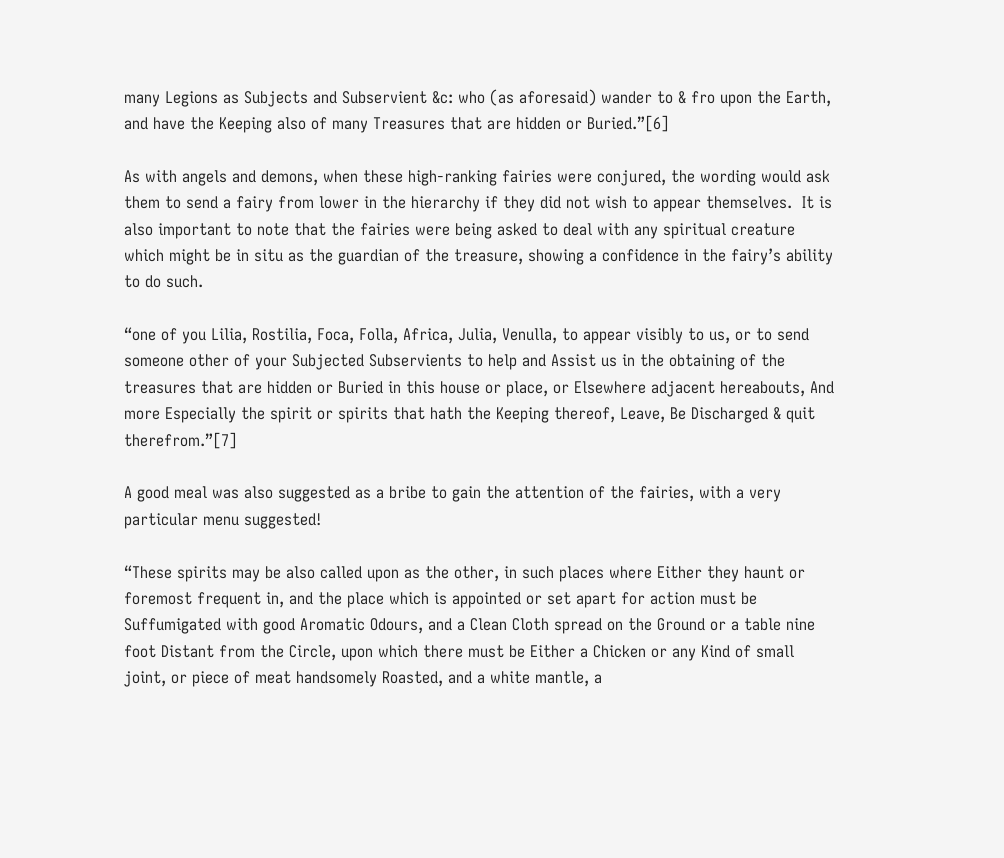many Legions as Subjects and Subservient &c: who (as aforesaid) wander to & fro upon the Earth, and have the Keeping also of many Treasures that are hidden or Buried.”[6]

As with angels and demons, when these high-ranking fairies were conjured, the wording would ask them to send a fairy from lower in the hierarchy if they did not wish to appear themselves.  It is also important to note that the fairies were being asked to deal with any spiritual creature which might be in situ as the guardian of the treasure, showing a confidence in the fairy’s ability to do such.

“one of you Lilia, Rostilia, Foca, Folla, Africa, Julia, Venulla, to appear visibly to us, or to send someone other of your Subjected Subservients to help and Assist us in the obtaining of the treasures that are hidden or Buried in this house or place, or Elsewhere adjacent hereabouts, And more Especially the spirit or spirits that hath the Keeping thereof, Leave, Be Discharged & quit therefrom.”[7]

A good meal was also suggested as a bribe to gain the attention of the fairies, with a very particular menu suggested!

“These spirits may be also called upon as the other, in such places where Either they haunt or foremost frequent in, and the place which is appointed or set apart for action must be Suffumigated with good Aromatic Odours, and a Clean Cloth spread on the Ground or a table nine foot Distant from the Circle, upon which there must be Either a Chicken or any Kind of small joint, or piece of meat handsomely Roasted, and a white mantle, a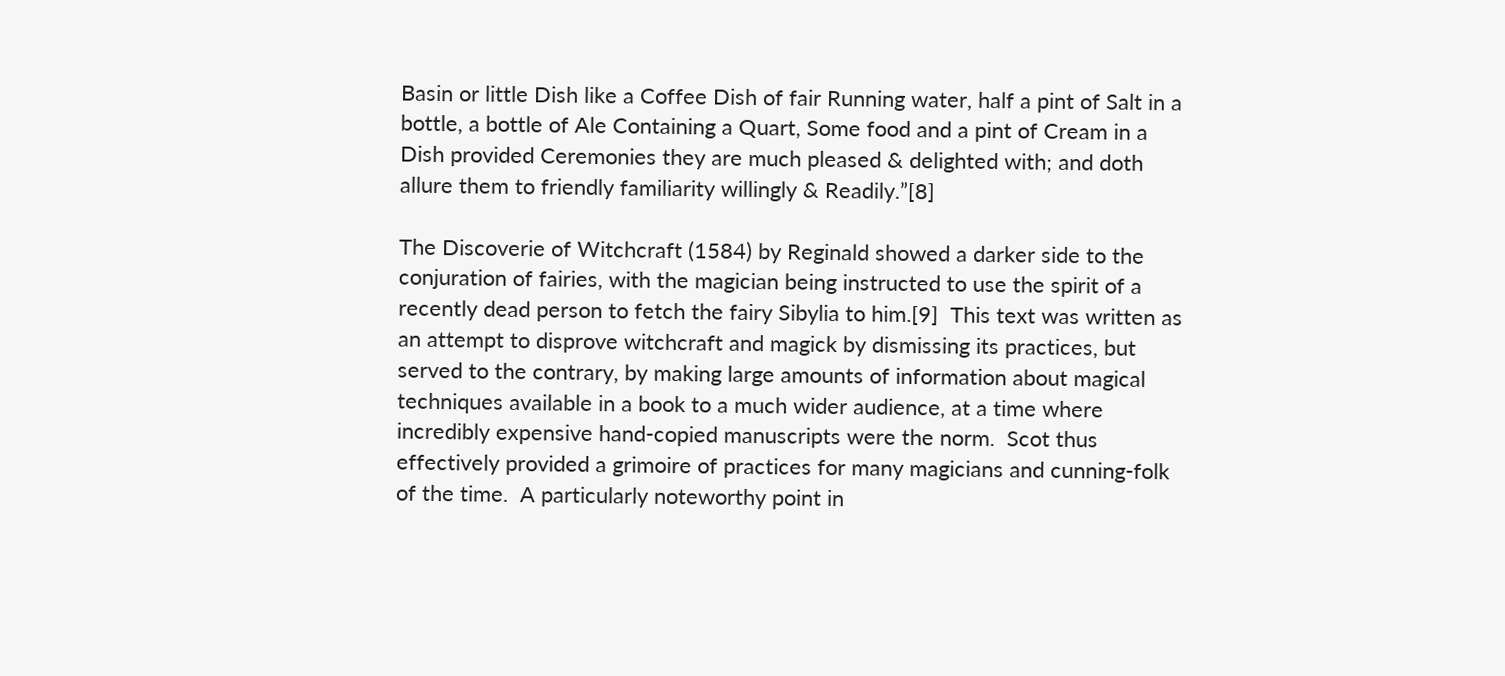Basin or little Dish like a Coffee Dish of fair Running water, half a pint of Salt in a bottle, a bottle of Ale Containing a Quart, Some food and a pint of Cream in a Dish provided Ceremonies they are much pleased & delighted with; and doth allure them to friendly familiarity willingly & Readily.”[8]

The Discoverie of Witchcraft (1584) by Reginald showed a darker side to the conjuration of fairies, with the magician being instructed to use the spirit of a recently dead person to fetch the fairy Sibylia to him.[9]  This text was written as an attempt to disprove witchcraft and magick by dismissing its practices, but served to the contrary, by making large amounts of information about magical techniques available in a book to a much wider audience, at a time where incredibly expensive hand-copied manuscripts were the norm.  Scot thus effectively provided a grimoire of practices for many magicians and cunning-folk of the time.  A particularly noteworthy point in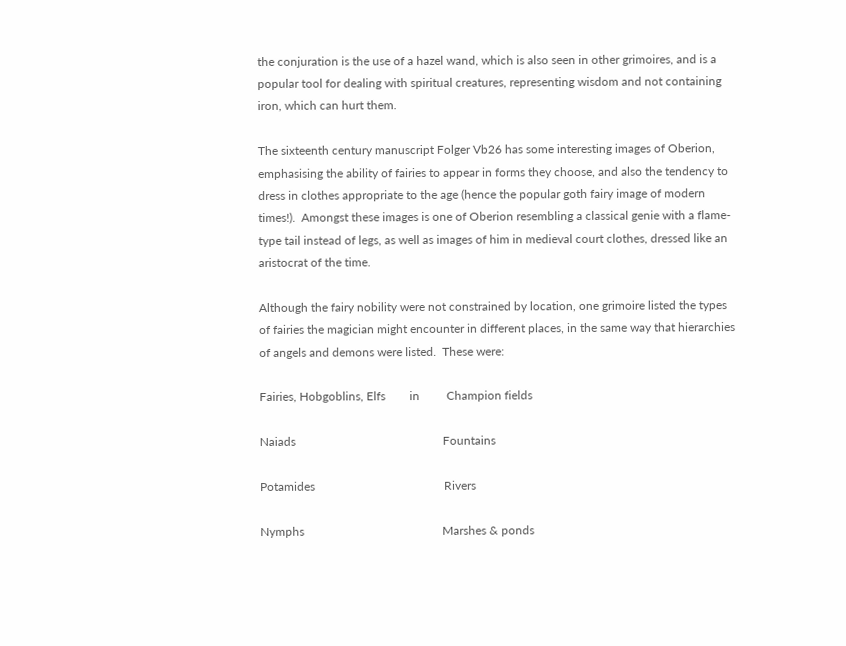the conjuration is the use of a hazel wand, which is also seen in other grimoires, and is a popular tool for dealing with spiritual creatures, representing wisdom and not containing iron, which can hurt them.

The sixteenth century manuscript Folger Vb26 has some interesting images of Oberion, emphasising the ability of fairies to appear in forms they choose, and also the tendency to dress in clothes appropriate to the age (hence the popular goth fairy image of modern times!).  Amongst these images is one of Oberion resembling a classical genie with a flame-type tail instead of legs, as well as images of him in medieval court clothes, dressed like an aristocrat of the time.

Although the fairy nobility were not constrained by location, one grimoire listed the types of fairies the magician might encounter in different places, in the same way that hierarchies of angels and demons were listed.  These were:

Fairies, Hobgoblins, Elfs        in         Champion fields

Naiads                                                 Fountains

Potamides                                           Rivers

Nymphs                                              Marshes & ponds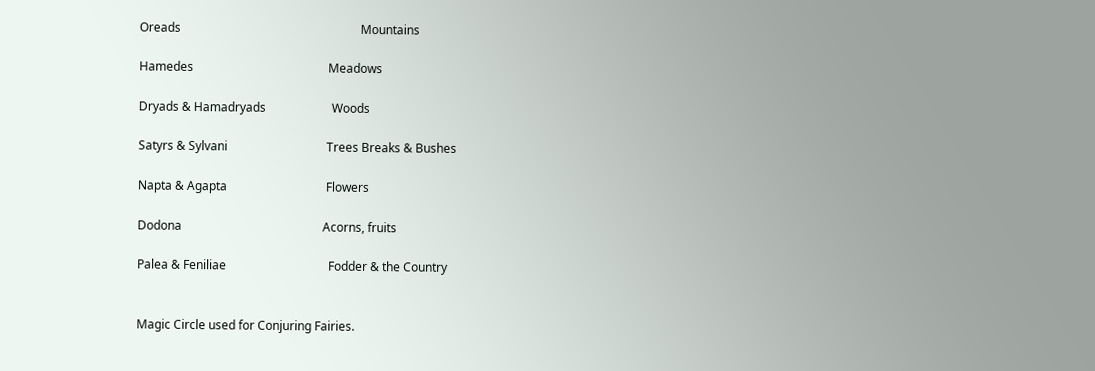Oreads                                                            Mountains

Hamedes                                             Meadows

Dryads & Hamadryads                      Woods

Satyrs & Sylvani                                 Trees Breaks & Bushes

Napta & Agapta                                 Flowers

Dodona                                               Acorns, fruits

Palea & Feniliae                                  Fodder & the Country


Magic Circle used for Conjuring Fairies.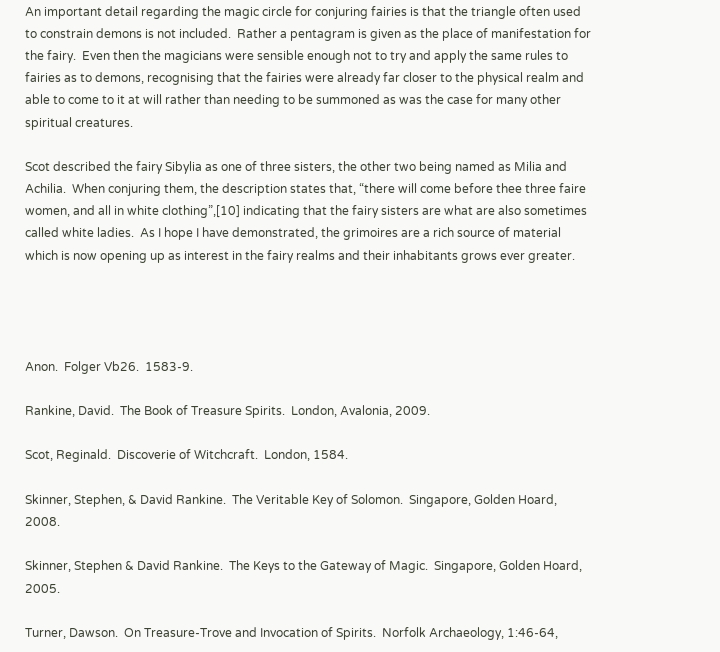An important detail regarding the magic circle for conjuring fairies is that the triangle often used to constrain demons is not included.  Rather a pentagram is given as the place of manifestation for the fairy.  Even then the magicians were sensible enough not to try and apply the same rules to fairies as to demons, recognising that the fairies were already far closer to the physical realm and able to come to it at will rather than needing to be summoned as was the case for many other spiritual creatures.

Scot described the fairy Sibylia as one of three sisters, the other two being named as Milia and Achilia.  When conjuring them, the description states that, “there will come before thee three faire women, and all in white clothing”,[10] indicating that the fairy sisters are what are also sometimes called white ladies.  As I hope I have demonstrated, the grimoires are a rich source of material which is now opening up as interest in the fairy realms and their inhabitants grows ever greater.




Anon.  Folger Vb26.  1583-9.

Rankine, David.  The Book of Treasure Spirits.  London, Avalonia, 2009.

Scot, Reginald.  Discoverie of Witchcraft.  London, 1584.

Skinner, Stephen, & David Rankine.  The Veritable Key of Solomon.  Singapore, Golden Hoard, 2008.

Skinner, Stephen & David Rankine.  The Keys to the Gateway of Magic.  Singapore, Golden Hoard, 2005.

Turner, Dawson.  On Treasure-Trove and Invocation of Spirits.  Norfolk Archaeology, 1:46-64,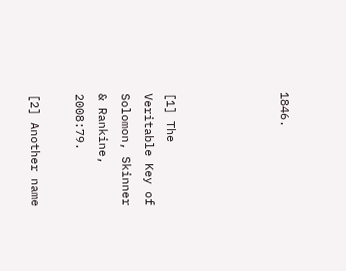1846.




[1] The Veritable Key of Solomon, Skinner & Rankine, 2008:79.

[2] Another name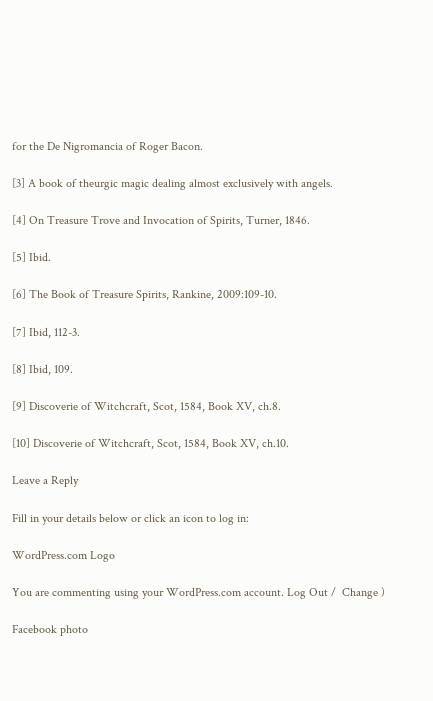for the De Nigromancia of Roger Bacon.

[3] A book of theurgic magic dealing almost exclusively with angels.

[4] On Treasure Trove and Invocation of Spirits, Turner, 1846.

[5] Ibid.

[6] The Book of Treasure Spirits, Rankine, 2009:109-10.

[7] Ibid, 112-3.

[8] Ibid, 109.

[9] Discoverie of Witchcraft, Scot, 1584, Book XV, ch.8.

[10] Discoverie of Witchcraft, Scot, 1584, Book XV, ch.10.

Leave a Reply

Fill in your details below or click an icon to log in:

WordPress.com Logo

You are commenting using your WordPress.com account. Log Out /  Change )

Facebook photo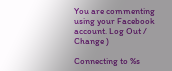You are commenting using your Facebook account. Log Out /  Change )

Connecting to %s